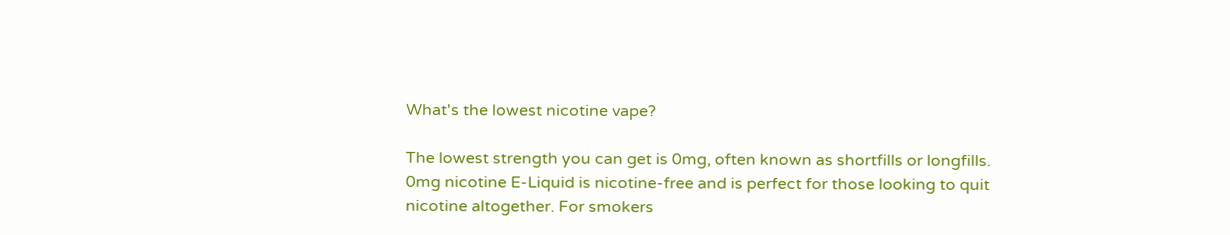What's the lowest nicotine vape?

The lowest strength you can get is 0mg, often known as shortfills or longfills. 0mg nicotine E-Liquid is nicotine-free and is perfect for those looking to quit nicotine altogether. For smokers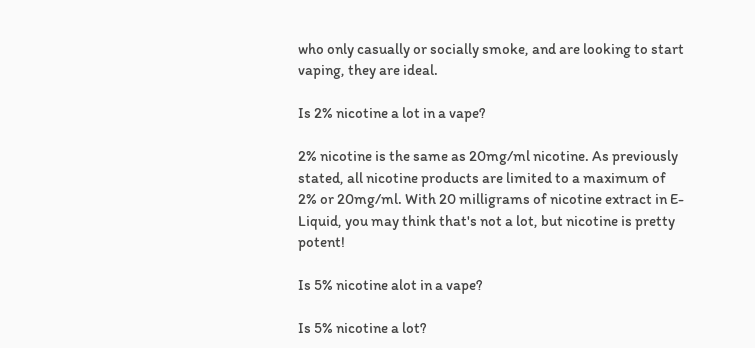who only casually or socially smoke, and are looking to start vaping, they are ideal.

Is 2% nicotine a lot in a vape?

2% nicotine is the same as 20mg/ml nicotine. As previously stated, all nicotine products are limited to a maximum of 2% or 20mg/ml. With 20 milligrams of nicotine extract in E-Liquid, you may think that's not a lot, but nicotine is pretty potent!

Is 5% nicotine alot in a vape?

Is 5% nicotine a lot?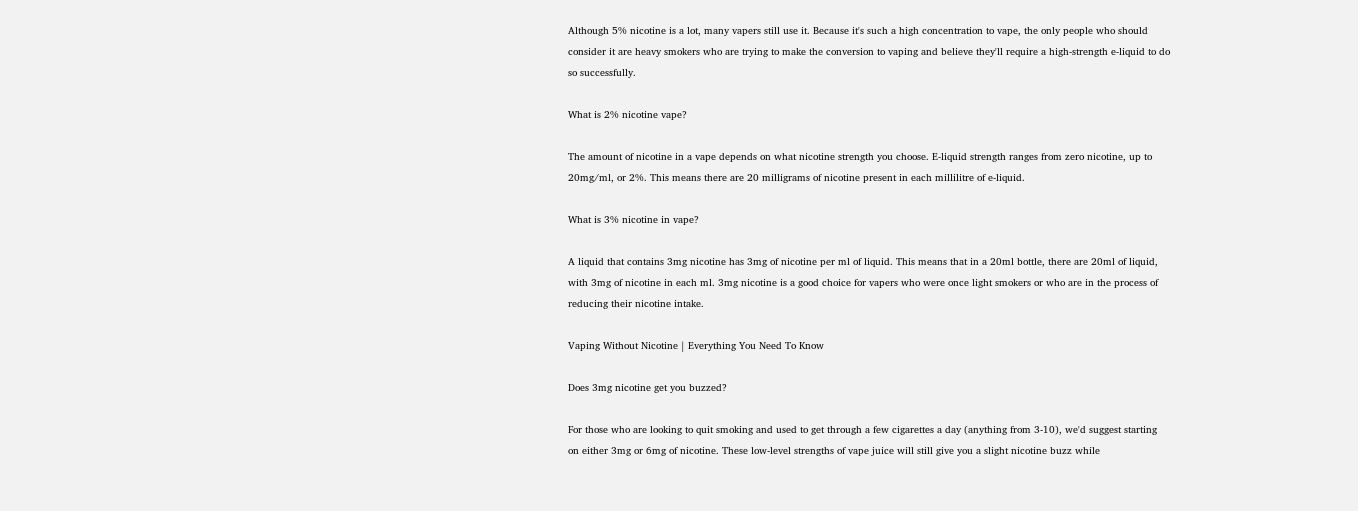Although 5% nicotine is a lot, many vapers still use it. Because it's such a high concentration to vape, the only people who should consider it are heavy smokers who are trying to make the conversion to vaping and believe they'll require a high-strength e-liquid to do so successfully.

What is 2% nicotine vape?

The amount of nicotine in a vape depends on what nicotine strength you choose. E-liquid strength ranges from zero nicotine, up to 20mg/ml, or 2%. This means there are 20 milligrams of nicotine present in each millilitre of e-liquid.

What is 3% nicotine in vape?

A liquid that contains 3mg nicotine has 3mg of nicotine per ml of liquid. This means that in a 20ml bottle, there are 20ml of liquid, with 3mg of nicotine in each ml. 3mg nicotine is a good choice for vapers who were once light smokers or who are in the process of reducing their nicotine intake.

Vaping Without Nicotine | Everything You Need To Know

Does 3mg nicotine get you buzzed?

For those who are looking to quit smoking and used to get through a few cigarettes a day (anything from 3-10), we'd suggest starting on either 3mg or 6mg of nicotine. These low-level strengths of vape juice will still give you a slight nicotine buzz while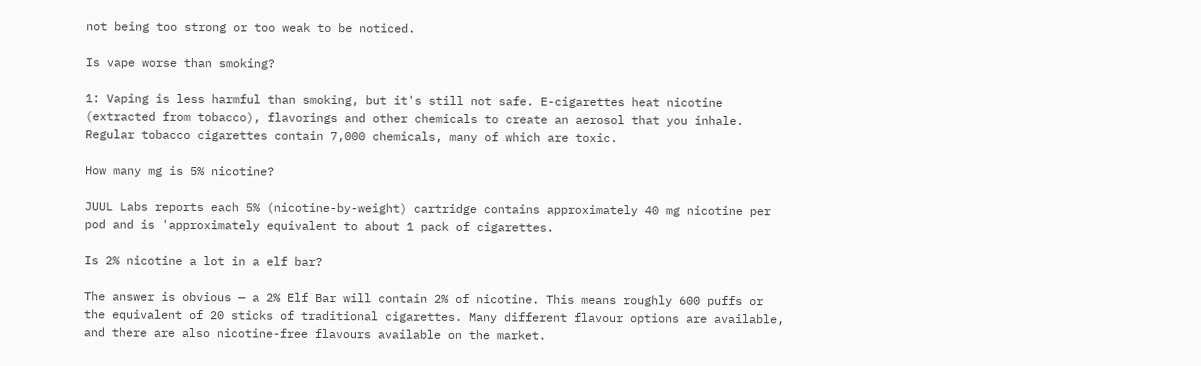not being too strong or too weak to be noticed.

Is vape worse than smoking?

1: Vaping is less harmful than smoking, but it's still not safe. E-cigarettes heat nicotine (extracted from tobacco), flavorings and other chemicals to create an aerosol that you inhale. Regular tobacco cigarettes contain 7,000 chemicals, many of which are toxic.

How many mg is 5% nicotine?

JUUL Labs reports each 5% (nicotine-by-weight) cartridge contains approximately 40 mg nicotine per pod and is 'approximately equivalent to about 1 pack of cigarettes.

Is 2% nicotine a lot in a elf bar?

The answer is obvious — a 2% Elf Bar will contain 2% of nicotine. This means roughly 600 puffs or the equivalent of 20 sticks of traditional cigarettes. Many different flavour options are available, and there are also nicotine-free flavours available on the market.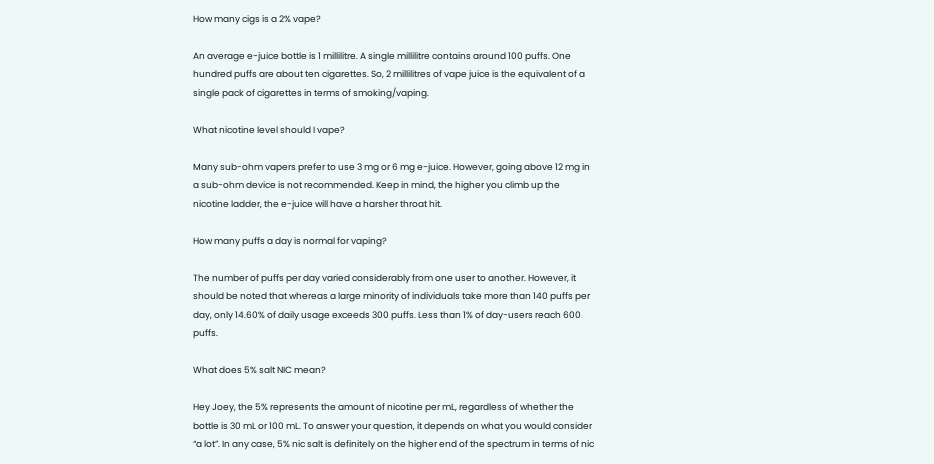How many cigs is a 2% vape?

An average e-juice bottle is 1 millilitre. A single millilitre contains around 100 puffs. One hundred puffs are about ten cigarettes. So, 2 millilitres of vape juice is the equivalent of a single pack of cigarettes in terms of smoking/vaping.

What nicotine level should I vape?

Many sub-ohm vapers prefer to use 3 mg or 6 mg e-juice. However, going above 12 mg in a sub-ohm device is not recommended. Keep in mind, the higher you climb up the nicotine ladder, the e-juice will have a harsher throat hit.

How many puffs a day is normal for vaping?

The number of puffs per day varied considerably from one user to another. However, it should be noted that whereas a large minority of individuals take more than 140 puffs per day, only 14.60% of daily usage exceeds 300 puffs. Less than 1% of day-users reach 600 puffs.

What does 5% salt NIC mean?

Hey Joey, the 5% represents the amount of nicotine per mL, regardless of whether the bottle is 30 mL or 100 mL. To answer your question, it depends on what you would consider “a lot”. In any case, 5% nic salt is definitely on the higher end of the spectrum in terms of nic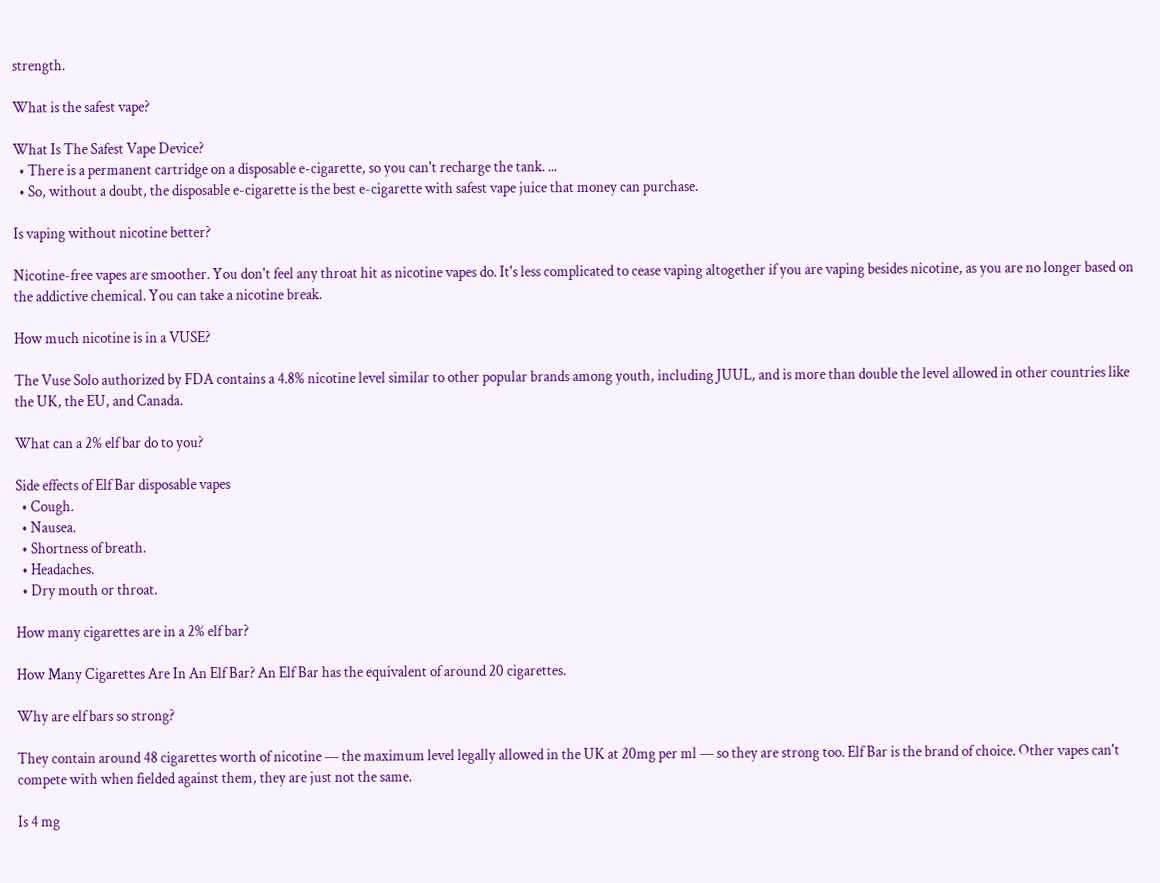strength.

What is the safest vape?

What Is The Safest Vape Device?
  • There is a permanent cartridge on a disposable e-cigarette, so you can't recharge the tank. ...
  • So, without a doubt, the disposable e-cigarette is the best e-cigarette with safest vape juice that money can purchase.

Is vaping without nicotine better?

Nicotine-free vapes are smoother. You don't feel any throat hit as nicotine vapes do. It's less complicated to cease vaping altogether if you are vaping besides nicotine, as you are no longer based on the addictive chemical. You can take a nicotine break.

How much nicotine is in a VUSE?

The Vuse Solo authorized by FDA contains a 4.8% nicotine level similar to other popular brands among youth, including JUUL, and is more than double the level allowed in other countries like the UK, the EU, and Canada.

What can a 2% elf bar do to you?

Side effects of Elf Bar disposable vapes
  • Cough.
  • Nausea.
  • Shortness of breath.
  • Headaches.
  • Dry mouth or throat.

How many cigarettes are in a 2% elf bar?

How Many Cigarettes Are In An Elf Bar? An Elf Bar has the equivalent of around 20 cigarettes.

Why are elf bars so strong?

They contain around 48 cigarettes worth of nicotine — the maximum level legally allowed in the UK at 20mg per ml — so they are strong too. Elf Bar is the brand of choice. Other vapes can't compete with when fielded against them, they are just not the same.

Is 4 mg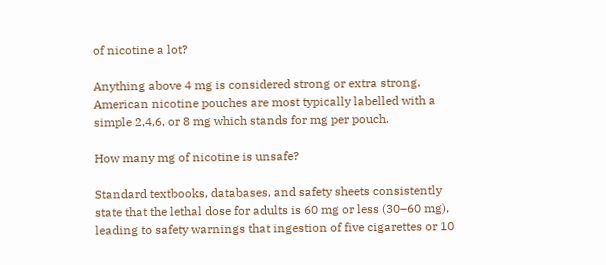of nicotine a lot?

Anything above 4 mg is considered strong or extra strong. American nicotine pouches are most typically labelled with a simple 2,4,6, or 8 mg which stands for mg per pouch.

How many mg of nicotine is unsafe?

Standard textbooks, databases, and safety sheets consistently state that the lethal dose for adults is 60 mg or less (30–60 mg), leading to safety warnings that ingestion of five cigarettes or 10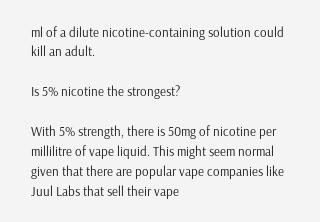ml of a dilute nicotine-containing solution could kill an adult.

Is 5% nicotine the strongest?

With 5% strength, there is 50mg of nicotine per millilitre of vape liquid. This might seem normal given that there are popular vape companies like Juul Labs that sell their vape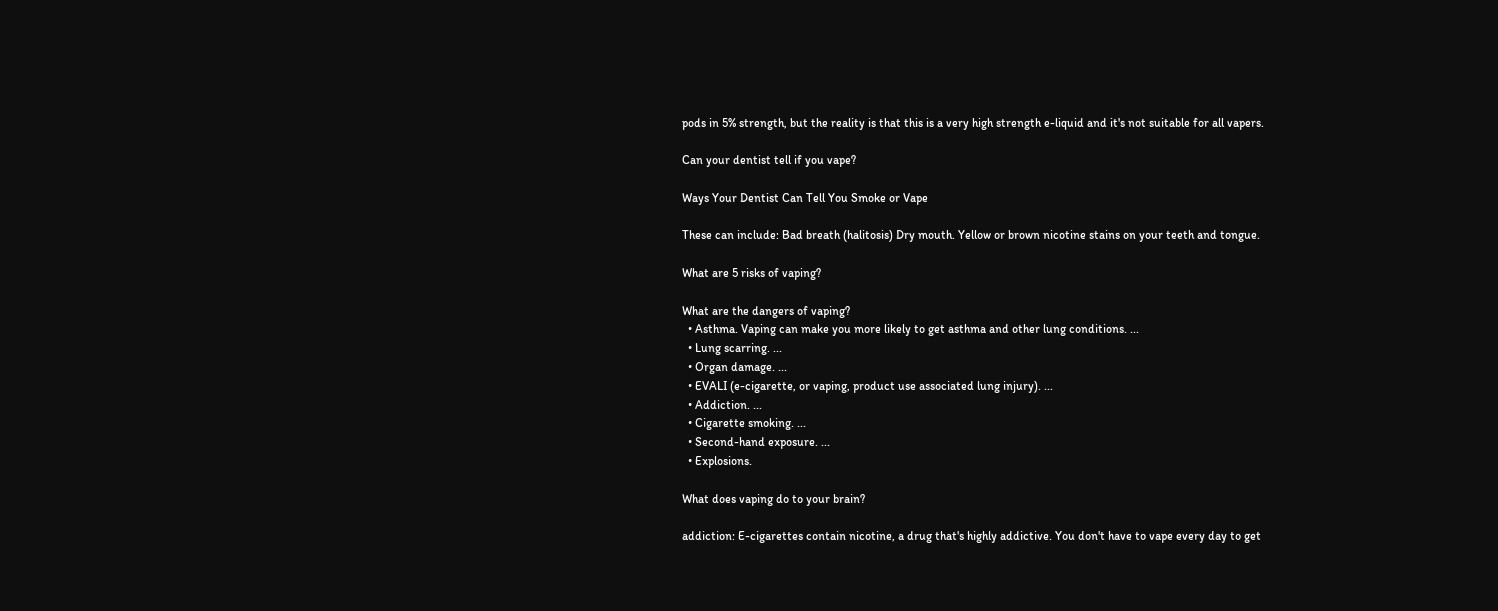pods in 5% strength, but the reality is that this is a very high strength e-liquid and it's not suitable for all vapers.

Can your dentist tell if you vape?

Ways Your Dentist Can Tell You Smoke or Vape

These can include: Bad breath (halitosis) Dry mouth. Yellow or brown nicotine stains on your teeth and tongue.

What are 5 risks of vaping?

What are the dangers of vaping?
  • Asthma. Vaping can make you more likely to get asthma and other lung conditions. ...
  • Lung scarring. ...
  • Organ damage. ...
  • EVALI (e-cigarette, or vaping, product use associated lung injury). ...
  • Addiction. ...
  • Cigarette smoking. ...
  • Second-hand exposure. ...
  • Explosions.

What does vaping do to your brain?

addiction: E-cigarettes contain nicotine, a drug that's highly addictive. You don't have to vape every day to get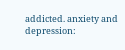addicted. anxiety and depression: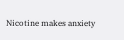Nicotine makes anxiety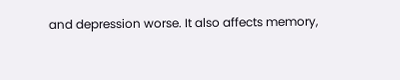and depression worse. It also affects memory,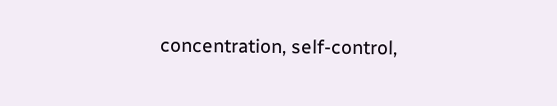concentration, self-control,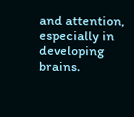and attention, especially in developing brains.